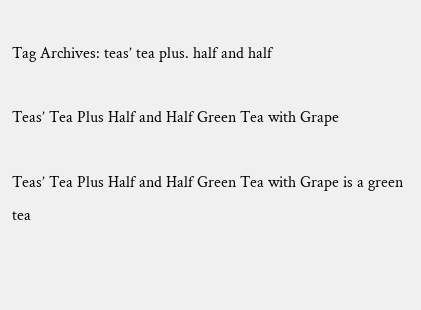Tag Archives: teas’ tea plus. half and half

Teas’ Tea Plus Half and Half Green Tea with Grape

Teas’ Tea Plus Half and Half Green Tea with Grape is a green tea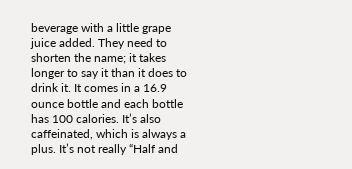beverage with a little grape juice added. They need to shorten the name; it takes longer to say it than it does to drink it. It comes in a 16.9 ounce bottle and each bottle has 100 calories. It’s also caffeinated, which is always a plus. It’s not really “Half and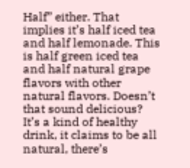Half” either. That implies it’s half iced tea and half lemonade. This is half green iced tea and half natural grape flavors with other natural flavors. Doesn’t that sound delicious? It’s a kind of healthy drink, it claims to be all natural, there’s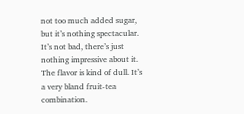not too much added sugar, but it’s nothing spectacular. It’s not bad, there’s just nothing impressive about it. The flavor is kind of dull. It’s a very bland fruit-tea combination.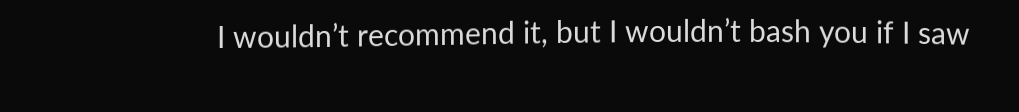I wouldn’t recommend it, but I wouldn’t bash you if I saw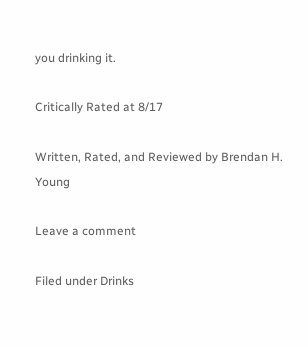you drinking it.

Critically Rated at 8/17

Written, Rated, and Reviewed by Brendan H. Young

Leave a comment

Filed under Drinks